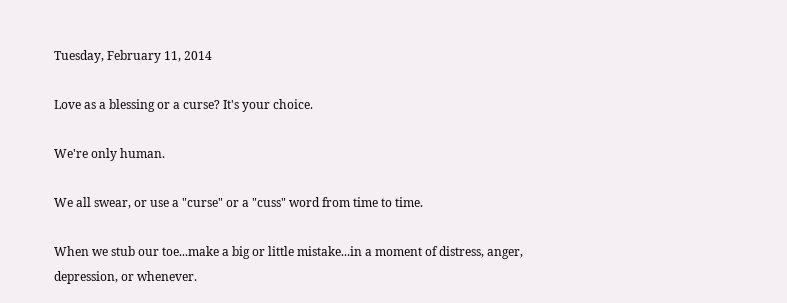Tuesday, February 11, 2014

Love as a blessing or a curse? It's your choice.

We're only human.

We all swear, or use a "curse" or a "cuss" word from time to time.

When we stub our toe...make a big or little mistake...in a moment of distress, anger, depression, or whenever.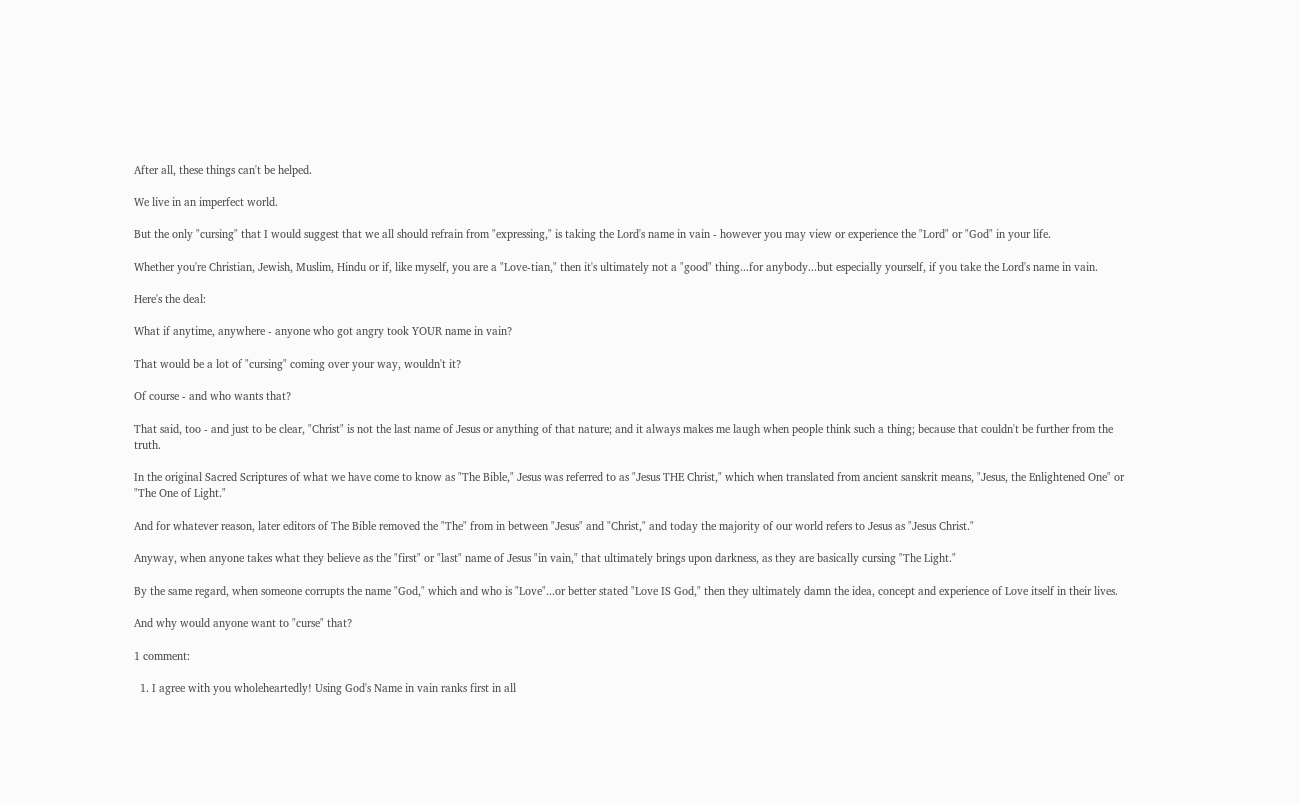After all, these things can't be helped.

We live in an imperfect world.

But the only "cursing" that I would suggest that we all should refrain from "expressing," is taking the Lord's name in vain - however you may view or experience the "Lord" or "God" in your life.

Whether you're Christian, Jewish, Muslim, Hindu or if, like myself, you are a "Love-tian," then it's ultimately not a "good" thing...for anybody...but especially yourself, if you take the Lord's name in vain.

Here's the deal:

What if anytime, anywhere - anyone who got angry took YOUR name in vain?

That would be a lot of "cursing" coming over your way, wouldn't it?

Of course - and who wants that?

That said, too - and just to be clear, "Christ" is not the last name of Jesus or anything of that nature; and it always makes me laugh when people think such a thing; because that couldn't be further from the truth.

In the original Sacred Scriptures of what we have come to know as "The Bible," Jesus was referred to as "Jesus THE Christ," which when translated from ancient sanskrit means, "Jesus, the Enlightened One" or "The One of Light."

And for whatever reason, later editors of The Bible removed the "The" from in between "Jesus" and "Christ," and today the majority of our world refers to Jesus as "Jesus Christ."

Anyway, when anyone takes what they believe as the "first" or "last" name of Jesus "in vain," that ultimately brings upon darkness, as they are basically cursing "The Light."

By the same regard, when someone corrupts the name "God," which and who is "Love"...or better stated "Love IS God," then they ultimately damn the idea, concept and experience of Love itself in their lives.

And why would anyone want to "curse" that?

1 comment:

  1. I agree with you wholeheartedly! Using God's Name in vain ranks first in all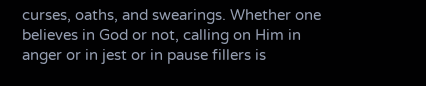curses, oaths, and swearings. Whether one believes in God or not, calling on Him in anger or in jest or in pause fillers is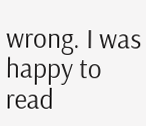wrong. I was happy to read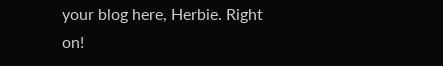your blog here, Herbie. Right on!